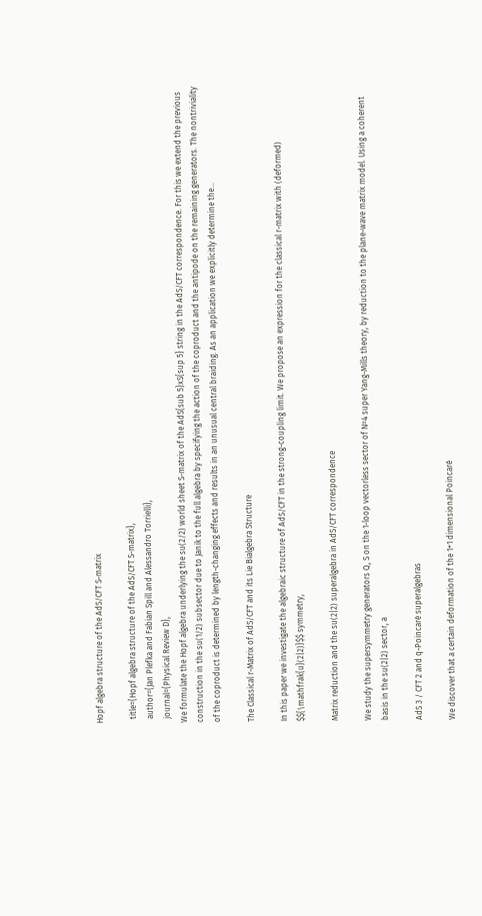Hopf algebra structure of the AdS/CFT S-matrix

  title={Hopf algebra structure of the AdS/CFT S-matrix},
  author={Jan Plefka and Fabian Spill and Alessandro Torrielli},
  journal={Physical Review D},
We formulate the Hopf algebra underlying the su(2/2) world sheet S-matrix of the AdS{sub 5}xS{sup 5} string in the AdS/CFT correspondence. For this we extend the previous construction in the su(1/2) subsector due to Janik to the full algebra by specifying the action of the coproduct and the antipode on the remaining generators. The nontriviality of the coproduct is determined by length-changing effects and results in an unusual central braiding. As an application we explicitly determine the…

The Classical r-Matrix of AdS/CFT and its Lie Bialgebra Structure

In this paper we investigate the algebraic structure of AdS/CFT in the strong-coupling limit. We propose an expression for the classical r-matrix with (deformed) $${\mathfrak{u}(2|2)}$$ symmetry,

Matrix reduction and the su(2|2) superalgebra in AdS/CFT correspondence

We study the supersymmetry generators Q, S on the 1-loop vectorless sector of N=4 super Yang-Mills theory, by reduction to the plane-wave matrix model. Using a coherent basis in the su(2|2) sector, a

AdS 3 / CFT 2 and q-Poincaré superalgebras

We discover that a certain deformation of the 1+1 dimensional Poincaré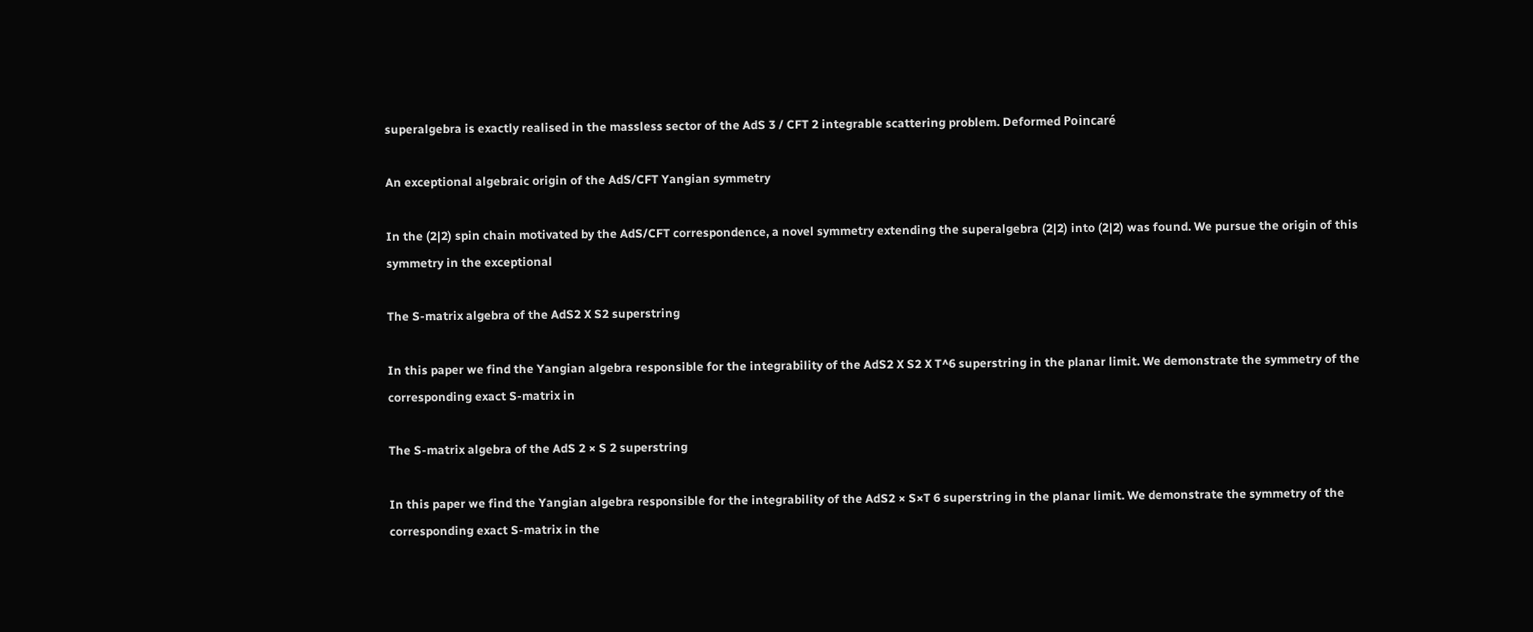superalgebra is exactly realised in the massless sector of the AdS 3 / CFT 2 integrable scattering problem. Deformed Poincaré

An exceptional algebraic origin of the AdS/CFT Yangian symmetry

In the (2|2) spin chain motivated by the AdS/CFT correspondence, a novel symmetry extending the superalgebra (2|2) into (2|2) was found. We pursue the origin of this symmetry in the exceptional

The S-matrix algebra of the AdS2 X S2 superstring

In this paper we find the Yangian algebra responsible for the integrability of the AdS2 X S2 X T^6 superstring in the planar limit. We demonstrate the symmetry of the corresponding exact S-matrix in

The S-matrix algebra of the AdS 2 × S 2 superstring

In this paper we find the Yangian algebra responsible for the integrability of the AdS2 × S×T 6 superstring in the planar limit. We demonstrate the symmetry of the corresponding exact S-matrix in the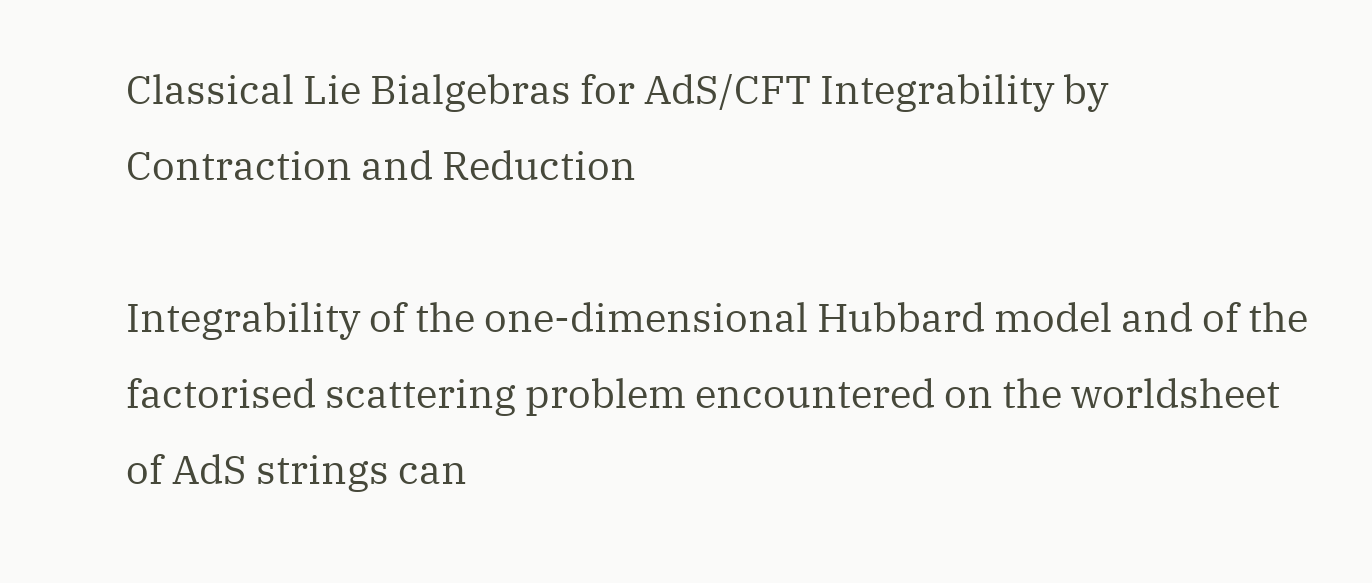Classical Lie Bialgebras for AdS/CFT Integrability by Contraction and Reduction

Integrability of the one-dimensional Hubbard model and of the factorised scattering problem encountered on the worldsheet of AdS strings can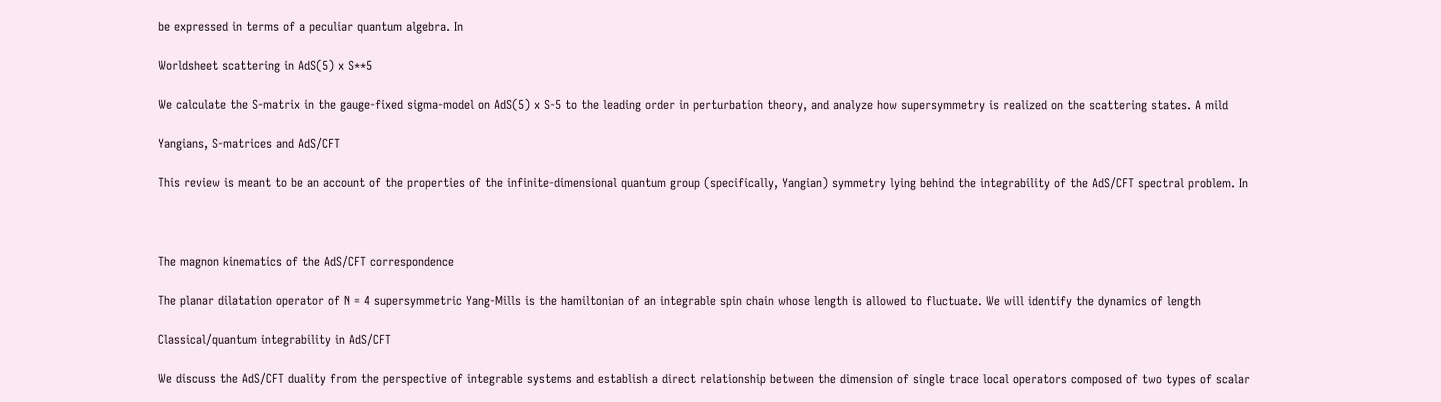be expressed in terms of a peculiar quantum algebra. In

Worldsheet scattering in AdS(5) x S**5

We calculate the S-matrix in the gauge-fixed sigma-model on AdS(5) x S-5 to the leading order in perturbation theory, and analyze how supersymmetry is realized on the scattering states. A mild

Yangians, S-matrices and AdS/CFT

This review is meant to be an account of the properties of the infinite-dimensional quantum group (specifically, Yangian) symmetry lying behind the integrability of the AdS/CFT spectral problem. In



The magnon kinematics of the AdS/CFT correspondence

The planar dilatation operator of N = 4 supersymmetric Yang-Mills is the hamiltonian of an integrable spin chain whose length is allowed to fluctuate. We will identify the dynamics of length

Classical/quantum integrability in AdS/CFT

We discuss the AdS/CFT duality from the perspective of integrable systems and establish a direct relationship between the dimension of single trace local operators composed of two types of scalar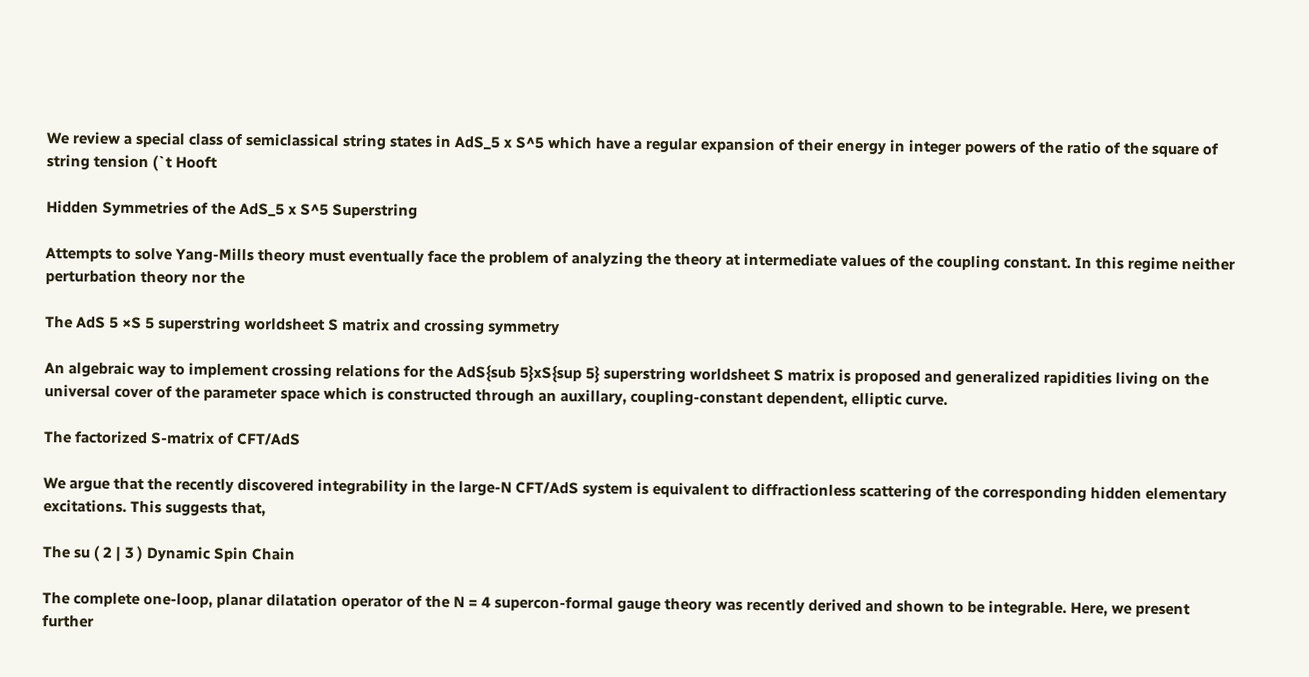We review a special class of semiclassical string states in AdS_5 x S^5 which have a regular expansion of their energy in integer powers of the ratio of the square of string tension (`t Hooft

Hidden Symmetries of the AdS_5 x S^5 Superstring

Attempts to solve Yang-Mills theory must eventually face the problem of analyzing the theory at intermediate values of the coupling constant. In this regime neither perturbation theory nor the

The AdS 5 ×S 5 superstring worldsheet S matrix and crossing symmetry

An algebraic way to implement crossing relations for the AdS{sub 5}xS{sup 5} superstring worldsheet S matrix is proposed and generalized rapidities living on the universal cover of the parameter space which is constructed through an auxillary, coupling-constant dependent, elliptic curve.

The factorized S-matrix of CFT/AdS

We argue that the recently discovered integrability in the large-N CFT/AdS system is equivalent to diffractionless scattering of the corresponding hidden elementary excitations. This suggests that,

The su ( 2 | 3 ) Dynamic Spin Chain

The complete one-loop, planar dilatation operator of the N = 4 supercon-formal gauge theory was recently derived and shown to be integrable. Here, we present further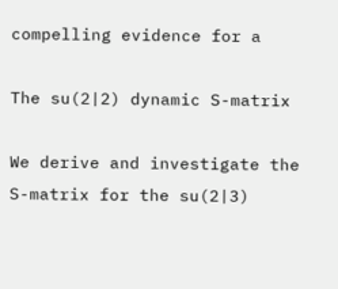compelling evidence for a

The su(2|2) dynamic S-matrix

We derive and investigate the S-matrix for the su(2|3)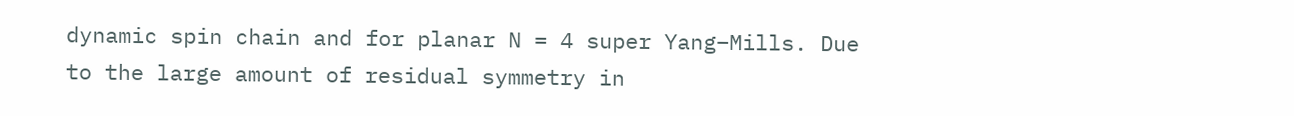dynamic spin chain and for planar N = 4 super Yang–Mills. Due to the large amount of residual symmetry in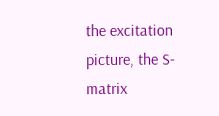the excitation picture, the S-matrix